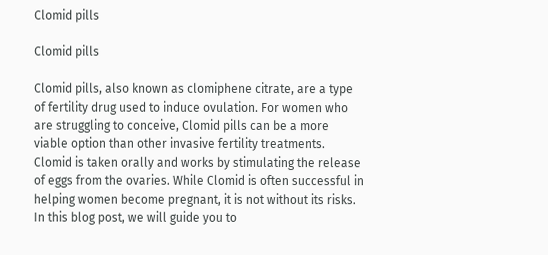Clomid pills

Clomid pills

Clomid pills, also known as clomiphene citrate, are a type of fertility drug used to induce ovulation. For women who are struggling to conceive, Clomid pills can be a more viable option than other invasive fertility treatments. Clomid is taken orally and works by stimulating the release of eggs from the ovaries. While Clomid is often successful in helping women become pregnant, it is not without its risks. In this blog post, we will guide you to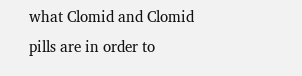what Clomid and Clomid pills are in order to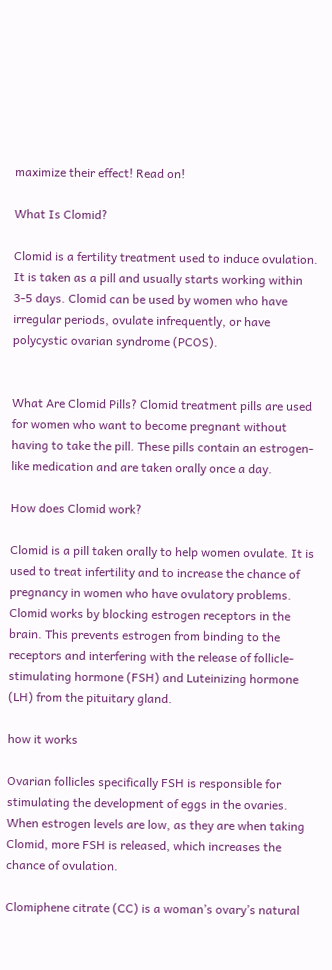maximize their effect! Read on!

What Is Clomid?

Clomid is a fertility treatment used to induce ovulation. It is taken as a pill and usually starts working within 3-5 days. Clomid can be used by women who have irregular periods, ovulate infrequently, or have polycystic ovarian syndrome (PCOS).


What Are Clomid Pills? Clomid treatment pills are used for women who want to become pregnant without having to take the pill. These pills contain an estrogen-like medication and are taken orally once a day.

How does Clomid work?

Clomid is a pill taken orally to help women ovulate. It is used to treat infertility and to increase the chance of pregnancy in women who have ovulatory problems. Clomid works by blocking estrogen receptors in the brain. This prevents estrogen from binding to the receptors and interfering with the release of follicle-stimulating hormone (FSH) and Luteinizing hormone (LH) from the pituitary gland.

how it works

Ovarian follicles specifically FSH is responsible for stimulating the development of eggs in the ovaries. When estrogen levels are low, as they are when taking Clomid, more FSH is released, which increases the chance of ovulation.

Clomiphene citrate (CC) is a woman’s ovary’s natural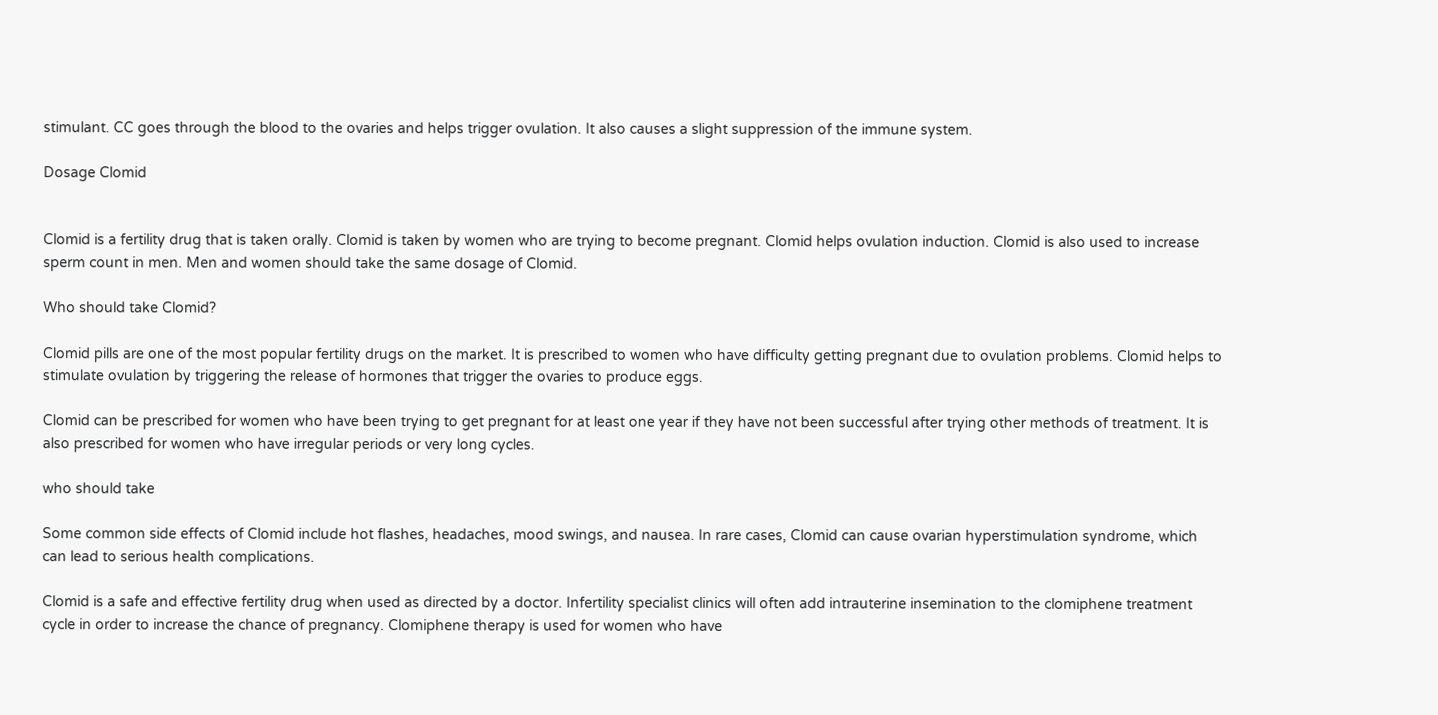stimulant. CC goes through the blood to the ovaries and helps trigger ovulation. It also causes a slight suppression of the immune system.

Dosage Clomid


Clomid is a fertility drug that is taken orally. Clomid is taken by women who are trying to become pregnant. Clomid helps ovulation induction. Clomid is also used to increase sperm count in men. Men and women should take the same dosage of Clomid.

Who should take Clomid?

Clomid pills are one of the most popular fertility drugs on the market. It is prescribed to women who have difficulty getting pregnant due to ovulation problems. Clomid helps to stimulate ovulation by triggering the release of hormones that trigger the ovaries to produce eggs.

Clomid can be prescribed for women who have been trying to get pregnant for at least one year if they have not been successful after trying other methods of treatment. It is also prescribed for women who have irregular periods or very long cycles.

who should take

Some common side effects of Clomid include hot flashes, headaches, mood swings, and nausea. In rare cases, Clomid can cause ovarian hyperstimulation syndrome, which can lead to serious health complications.

Clomid is a safe and effective fertility drug when used as directed by a doctor. Infertility specialist clinics will often add intrauterine insemination to the clomiphene treatment cycle in order to increase the chance of pregnancy. Clomiphene therapy is used for women who have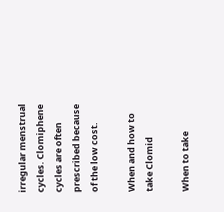irregular menstrual cycles. Clomiphene cycles are often prescribed because of the low cost.

When and how to take Clomid

When to take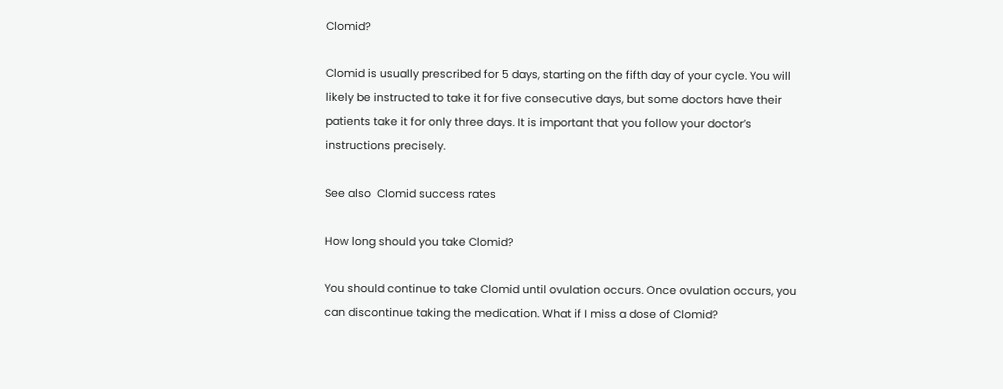Clomid?

Clomid is usually prescribed for 5 days, starting on the fifth day of your cycle. You will likely be instructed to take it for five consecutive days, but some doctors have their patients take it for only three days. It is important that you follow your doctor’s instructions precisely.

See also  Clomid success rates

How long should you take Clomid?

You should continue to take Clomid until ovulation occurs. Once ovulation occurs, you can discontinue taking the medication. What if I miss a dose of Clomid?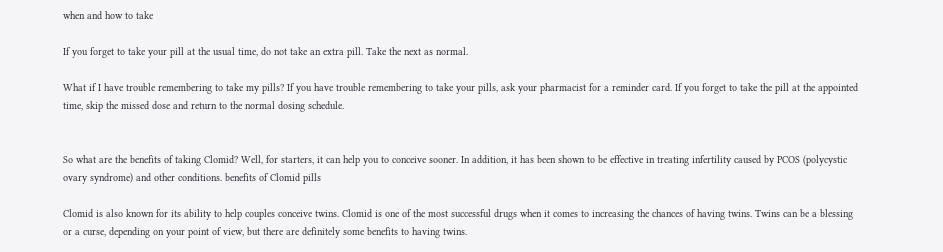when and how to take

If you forget to take your pill at the usual time, do not take an extra pill. Take the next as normal.

What if I have trouble remembering to take my pills? If you have trouble remembering to take your pills, ask your pharmacist for a reminder card. If you forget to take the pill at the appointed time, skip the missed dose and return to the normal dosing schedule.


So what are the benefits of taking Clomid? Well, for starters, it can help you to conceive sooner. In addition, it has been shown to be effective in treating infertility caused by PCOS (polycystic ovary syndrome) and other conditions. benefits of Clomid pills

Clomid is also known for its ability to help couples conceive twins. Clomid is one of the most successful drugs when it comes to increasing the chances of having twins. Twins can be a blessing or a curse, depending on your point of view, but there are definitely some benefits to having twins.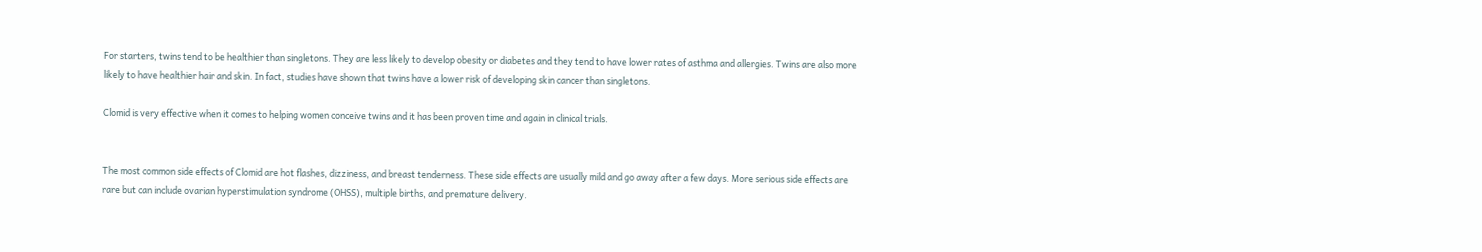For starters, twins tend to be healthier than singletons. They are less likely to develop obesity or diabetes and they tend to have lower rates of asthma and allergies. Twins are also more likely to have healthier hair and skin. In fact, studies have shown that twins have a lower risk of developing skin cancer than singletons.

Clomid is very effective when it comes to helping women conceive twins and it has been proven time and again in clinical trials.


The most common side effects of Clomid are hot flashes, dizziness, and breast tenderness. These side effects are usually mild and go away after a few days. More serious side effects are rare but can include ovarian hyperstimulation syndrome (OHSS), multiple births, and premature delivery.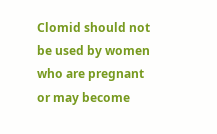Clomid should not be used by women who are pregnant or may become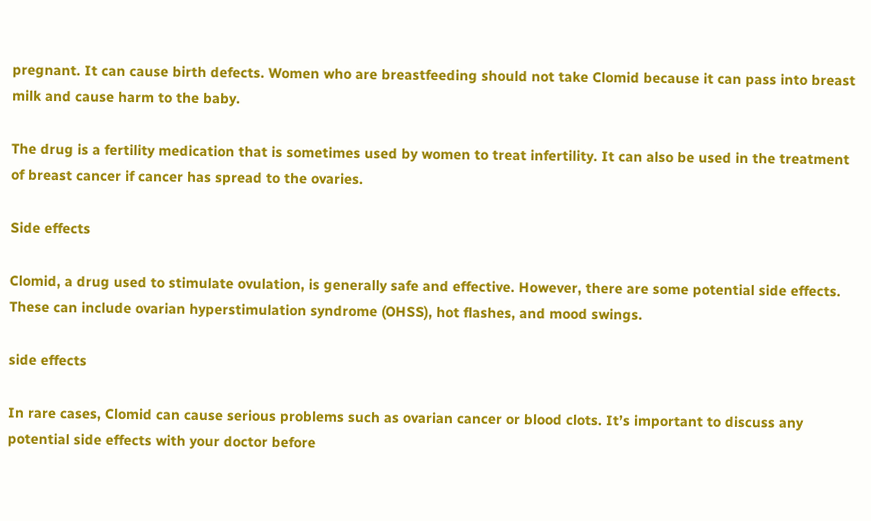pregnant. It can cause birth defects. Women who are breastfeeding should not take Clomid because it can pass into breast milk and cause harm to the baby.

The drug is a fertility medication that is sometimes used by women to treat infertility. It can also be used in the treatment of breast cancer if cancer has spread to the ovaries.

Side effects

Clomid, a drug used to stimulate ovulation, is generally safe and effective. However, there are some potential side effects. These can include ovarian hyperstimulation syndrome (OHSS), hot flashes, and mood swings.

side effects

In rare cases, Clomid can cause serious problems such as ovarian cancer or blood clots. It’s important to discuss any potential side effects with your doctor before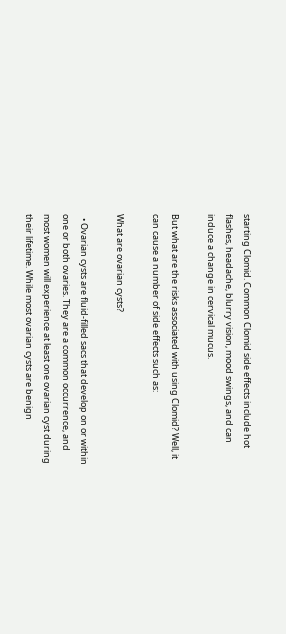starting Clomid. Common Clomid side effects include hot flashes, headache, blurry vision, mood swings, and can induce a change in cervical mucus.

But what are the risks associated with using Clomid? Well, it can cause a number of side effects such as:

What are ovarian cysts?

  • Ovarian cysts are fluid-filled sacs that develop on or within one or both ovaries. They are a common occurrence, and most women will experience at least one ovarian cyst during their lifetime. While most ovarian cysts are benign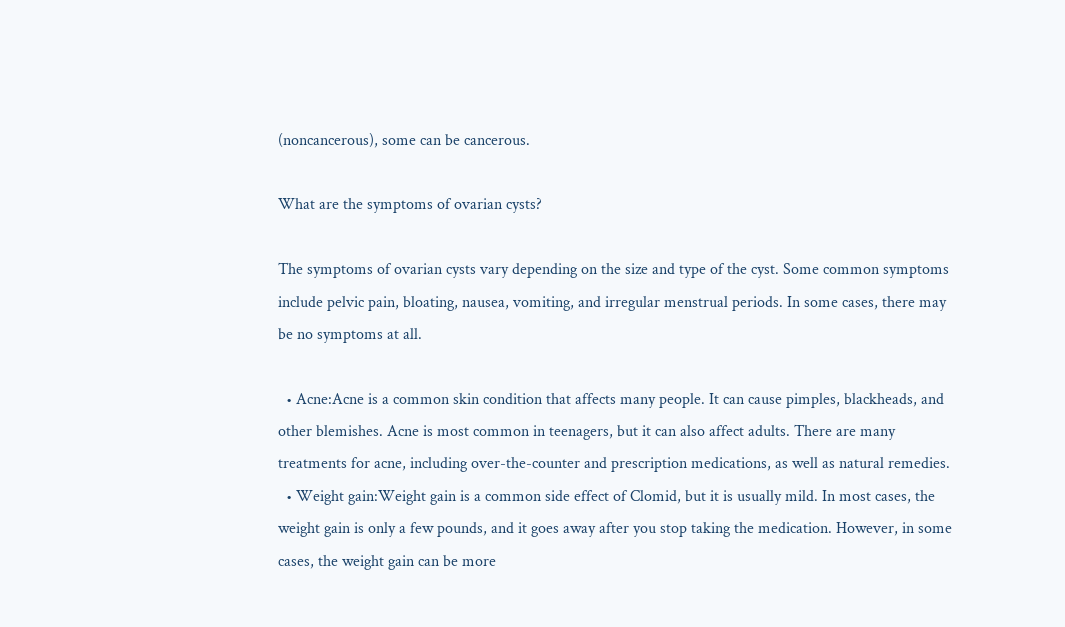(noncancerous), some can be cancerous.

What are the symptoms of ovarian cysts?

The symptoms of ovarian cysts vary depending on the size and type of the cyst. Some common symptoms include pelvic pain, bloating, nausea, vomiting, and irregular menstrual periods. In some cases, there may be no symptoms at all.

  • Acne:Acne is a common skin condition that affects many people. It can cause pimples, blackheads, and other blemishes. Acne is most common in teenagers, but it can also affect adults. There are many treatments for acne, including over-the-counter and prescription medications, as well as natural remedies.
  • Weight gain:Weight gain is a common side effect of Clomid, but it is usually mild. In most cases, the weight gain is only a few pounds, and it goes away after you stop taking the medication. However, in some cases, the weight gain can be more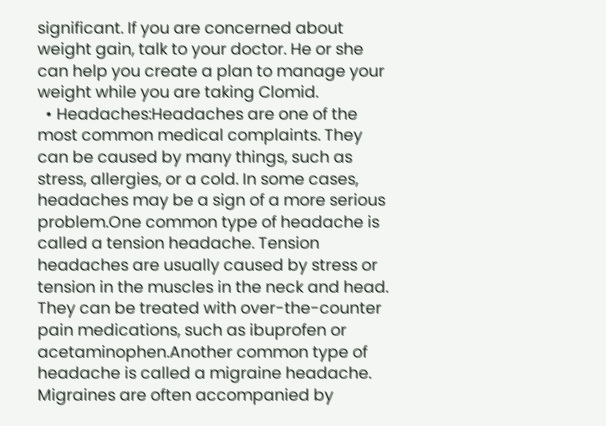significant. If you are concerned about weight gain, talk to your doctor. He or she can help you create a plan to manage your weight while you are taking Clomid.
  • Headaches:Headaches are one of the most common medical complaints. They can be caused by many things, such as stress, allergies, or a cold. In some cases, headaches may be a sign of a more serious problem.One common type of headache is called a tension headache. Tension headaches are usually caused by stress or tension in the muscles in the neck and head. They can be treated with over-the-counter pain medications, such as ibuprofen or acetaminophen.Another common type of headache is called a migraine headache. Migraines are often accompanied by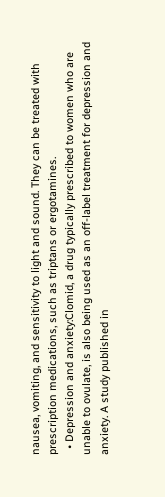nausea, vomiting, and sensitivity to light and sound. They can be treated with prescription medications, such as triptans or ergotamines.
  • Depression and anxiety:Clomid, a drug typically prescribed to women who are unable to ovulate, is also being used as an off-label treatment for depression and anxiety. A study published in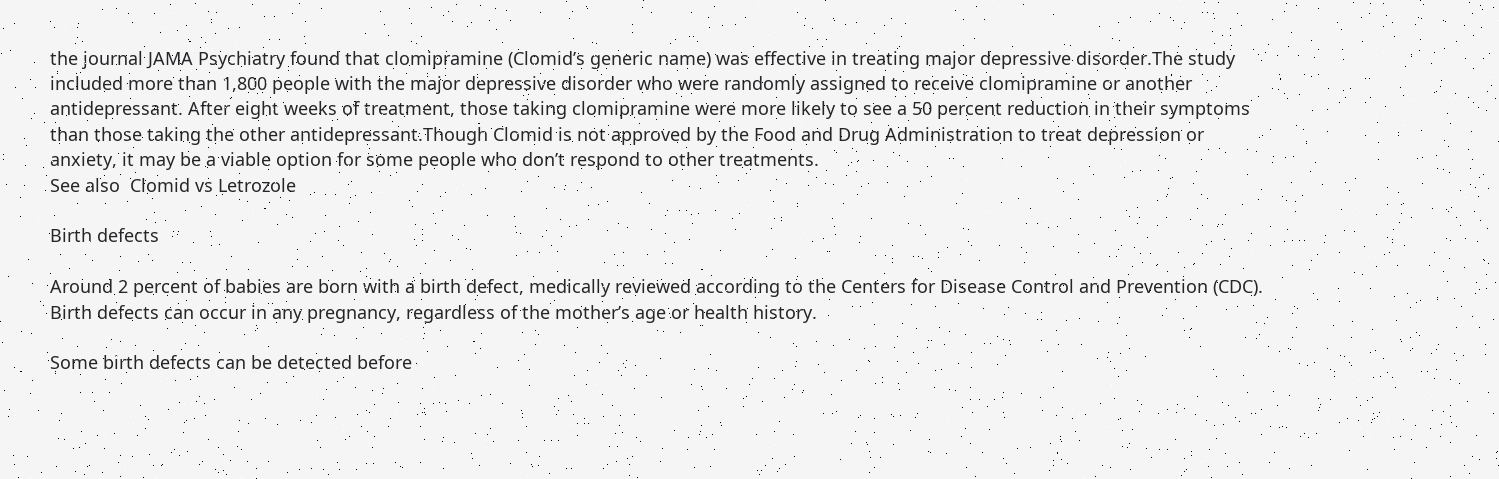the journal JAMA Psychiatry found that clomipramine (Clomid’s generic name) was effective in treating major depressive disorder.The study included more than 1,800 people with the major depressive disorder who were randomly assigned to receive clomipramine or another antidepressant. After eight weeks of treatment, those taking clomipramine were more likely to see a 50 percent reduction in their symptoms than those taking the other antidepressant.Though Clomid is not approved by the Food and Drug Administration to treat depression or anxiety, it may be a viable option for some people who don’t respond to other treatments.
See also  Clomid vs Letrozole

Birth defects

Around 2 percent of babies are born with a birth defect, medically reviewed according to the Centers for Disease Control and Prevention (CDC). Birth defects can occur in any pregnancy, regardless of the mother’s age or health history.

Some birth defects can be detected before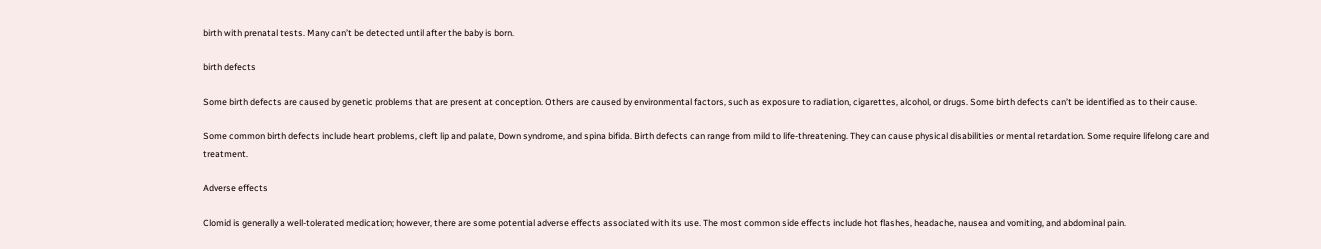birth with prenatal tests. Many can’t be detected until after the baby is born.

birth defects

Some birth defects are caused by genetic problems that are present at conception. Others are caused by environmental factors, such as exposure to radiation, cigarettes, alcohol, or drugs. Some birth defects can’t be identified as to their cause.

Some common birth defects include heart problems, cleft lip and palate, Down syndrome, and spina bifida. Birth defects can range from mild to life-threatening. They can cause physical disabilities or mental retardation. Some require lifelong care and treatment.

Adverse effects

Clomid is generally a well-tolerated medication; however, there are some potential adverse effects associated with its use. The most common side effects include hot flashes, headache, nausea and vomiting, and abdominal pain.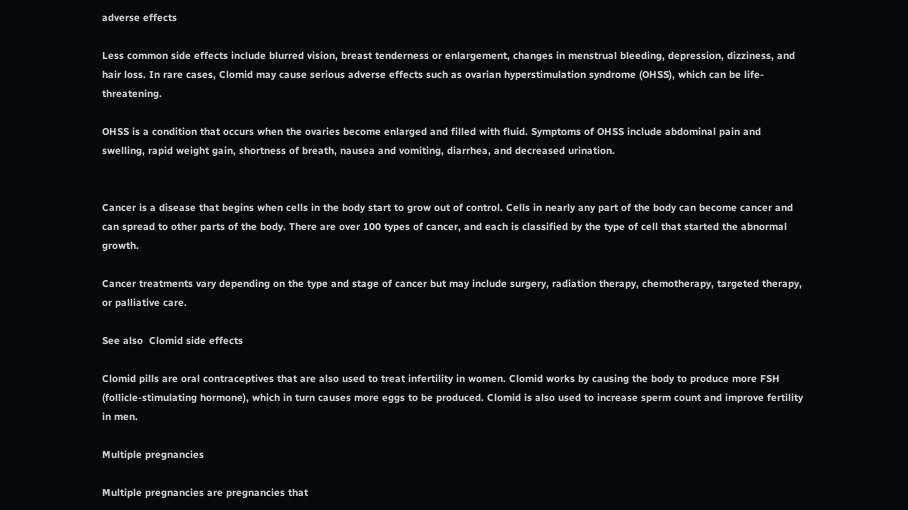adverse effects

Less common side effects include blurred vision, breast tenderness or enlargement, changes in menstrual bleeding, depression, dizziness, and hair loss. In rare cases, Clomid may cause serious adverse effects such as ovarian hyperstimulation syndrome (OHSS), which can be life-threatening.

OHSS is a condition that occurs when the ovaries become enlarged and filled with fluid. Symptoms of OHSS include abdominal pain and swelling, rapid weight gain, shortness of breath, nausea and vomiting, diarrhea, and decreased urination.


Cancer is a disease that begins when cells in the body start to grow out of control. Cells in nearly any part of the body can become cancer and can spread to other parts of the body. There are over 100 types of cancer, and each is classified by the type of cell that started the abnormal growth.

Cancer treatments vary depending on the type and stage of cancer but may include surgery, radiation therapy, chemotherapy, targeted therapy, or palliative care.

See also  Clomid side effects

Clomid pills are oral contraceptives that are also used to treat infertility in women. Clomid works by causing the body to produce more FSH (follicle-stimulating hormone), which in turn causes more eggs to be produced. Clomid is also used to increase sperm count and improve fertility in men.

Multiple pregnancies

Multiple pregnancies are pregnancies that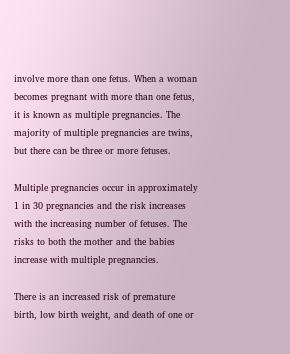involve more than one fetus. When a woman becomes pregnant with more than one fetus, it is known as multiple pregnancies. The majority of multiple pregnancies are twins, but there can be three or more fetuses.

Multiple pregnancies occur in approximately 1 in 30 pregnancies and the risk increases with the increasing number of fetuses. The risks to both the mother and the babies increase with multiple pregnancies.

There is an increased risk of premature birth, low birth weight, and death of one or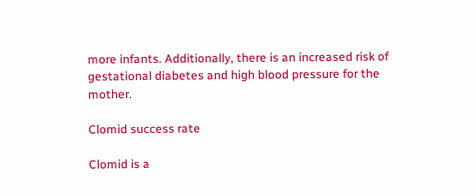more infants. Additionally, there is an increased risk of gestational diabetes and high blood pressure for the mother.

Clomid success rate

Clomid is a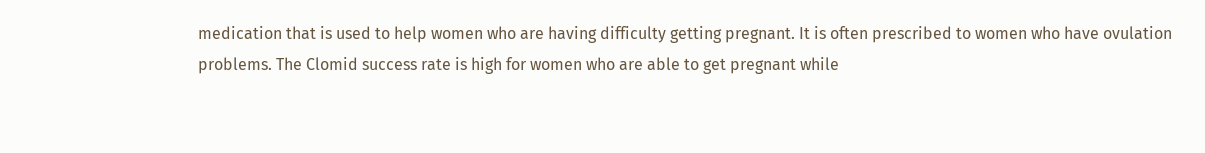medication that is used to help women who are having difficulty getting pregnant. It is often prescribed to women who have ovulation problems. The Clomid success rate is high for women who are able to get pregnant while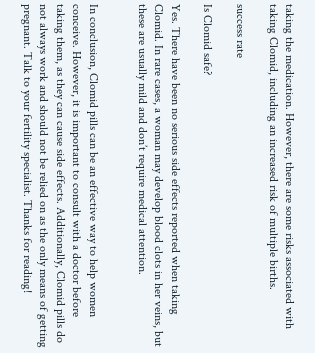taking the medication. However, there are some risks associated with taking Clomid, including an increased risk of multiple births.

success rate

Is Clomid safe?

Yes. There have been no serious side effects reported when taking Clomid. In rare cases, a woman may develop blood clots in her veins, but these are usually mild and don’t require medical attention.


In conclusion, Clomid pills can be an effective way to help women conceive. However, it is important to consult with a doctor before taking them, as they can cause side effects. Additionally, Clomid pills do not always work and should not be relied on as the only means of getting pregnant. Talk to your fertility specialist. Thanks for reading!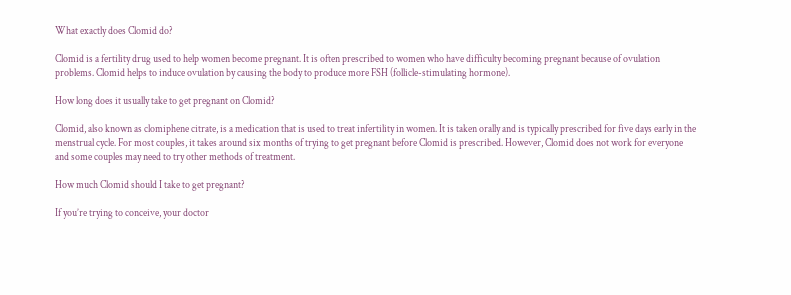What exactly does Clomid do?

Clomid is a fertility drug used to help women become pregnant. It is often prescribed to women who have difficulty becoming pregnant because of ovulation problems. Clomid helps to induce ovulation by causing the body to produce more FSH (follicle-stimulating hormone).

How long does it usually take to get pregnant on Clomid?

Clomid, also known as clomiphene citrate, is a medication that is used to treat infertility in women. It is taken orally and is typically prescribed for five days early in the menstrual cycle. For most couples, it takes around six months of trying to get pregnant before Clomid is prescribed. However, Clomid does not work for everyone and some couples may need to try other methods of treatment.

How much Clomid should I take to get pregnant?

If you’re trying to conceive, your doctor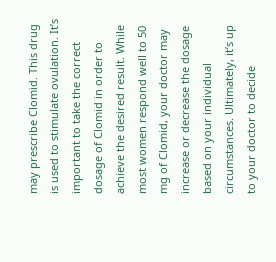may prescribe Clomid. This drug is used to stimulate ovulation. It’s important to take the correct dosage of Clomid in order to achieve the desired result. While most women respond well to 50 mg of Clomid, your doctor may increase or decrease the dosage based on your individual circumstances. Ultimately, it’s up to your doctor to decide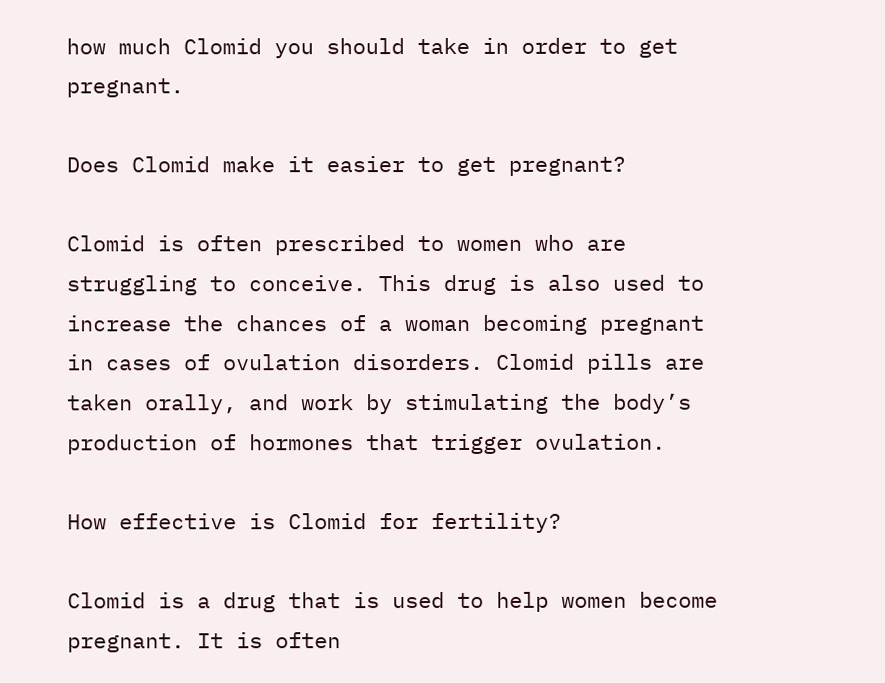how much Clomid you should take in order to get pregnant.

Does Clomid make it easier to get pregnant?

Clomid is often prescribed to women who are struggling to conceive. This drug is also used to increase the chances of a woman becoming pregnant in cases of ovulation disorders. Clomid pills are taken orally, and work by stimulating the body’s production of hormones that trigger ovulation.

How effective is Clomid for fertility?

Clomid is a drug that is used to help women become pregnant. It is often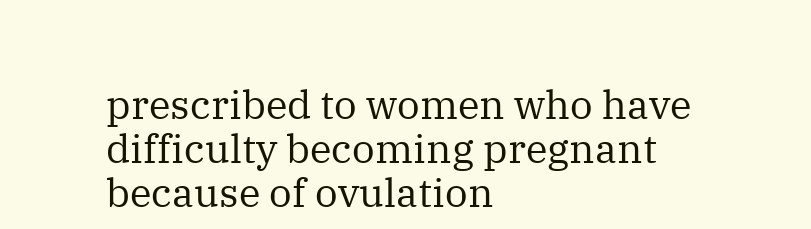prescribed to women who have difficulty becoming pregnant because of ovulation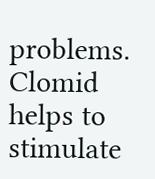problems. Clomid helps to stimulate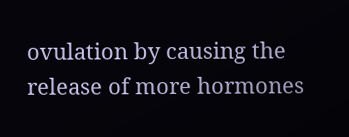ovulation by causing the release of more hormones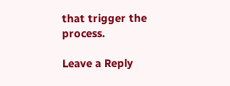that trigger the process.

Leave a Reply